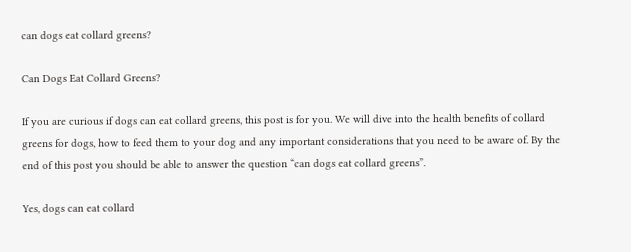can dogs eat collard greens?

Can Dogs Eat Collard Greens?

If you are curious if dogs can eat collard greens, this post is for you. We will dive into the health benefits of collard greens for dogs, how to feed them to your dog and any important considerations that you need to be aware of. By the end of this post you should be able to answer the question “can dogs eat collard greens”.

Yes, dogs can eat collard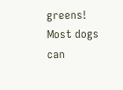greens! Most dogs can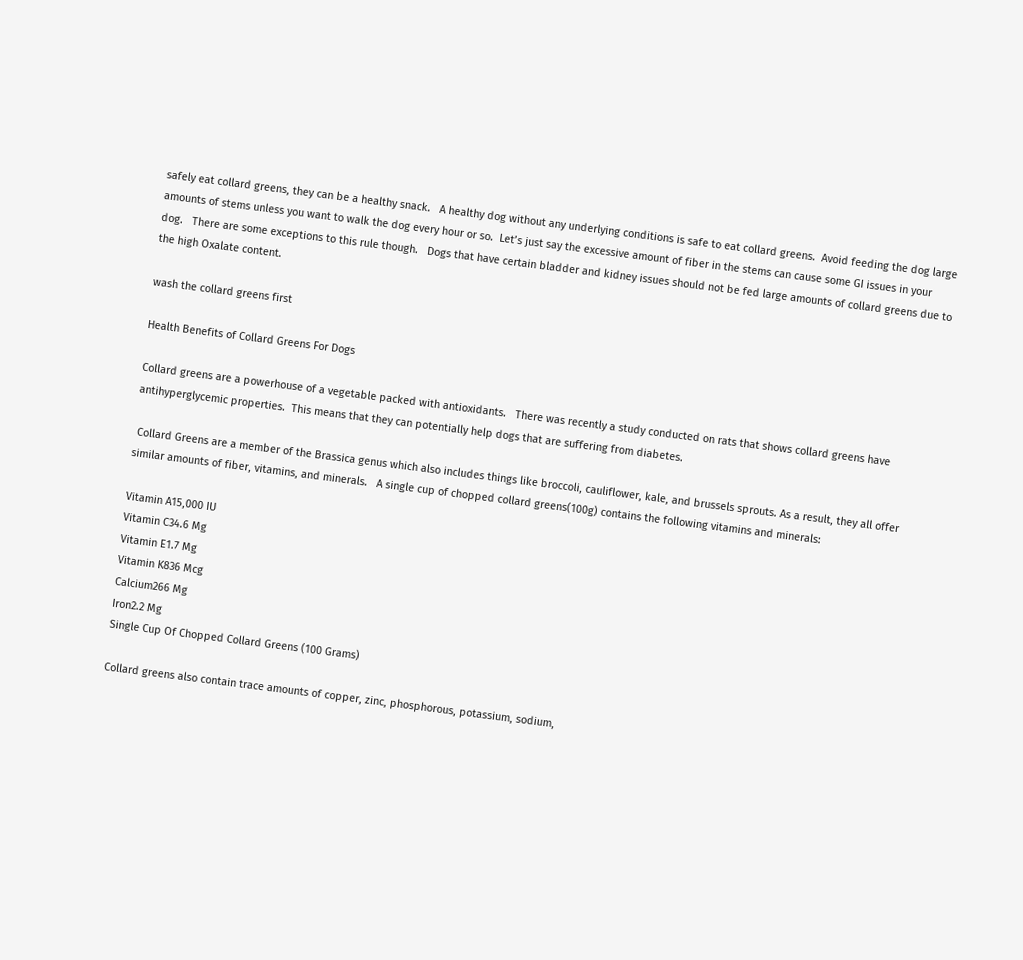safely eat collard greens, they can be a healthy snack.   A healthy dog without any underlying conditions is safe to eat collard greens.  Avoid feeding the dog large amounts of stems unless you want to walk the dog every hour or so.  Let’s just say the excessive amount of fiber in the stems can cause some GI issues in your dog.   There are some exceptions to this rule though.   Dogs that have certain bladder and kidney issues should not be fed large amounts of collard greens due to the high Oxalate content.

wash the collard greens first

Health Benefits of Collard Greens For Dogs

Collard greens are a powerhouse of a vegetable packed with antioxidants.   There was recently a study conducted on rats that shows collard greens have antihyperglycemic properties.  This means that they can potentially help dogs that are suffering from diabetes.

 Collard Greens are a member of the Brassica genus which also includes things like broccoli, cauliflower, kale, and brussels sprouts. As a result, they all offer similar amounts of fiber, vitamins, and minerals.   A single cup of chopped collard greens(100g) contains the following vitamins and minerals:

Vitamin A15,000 IU
Vitamin C34.6 Mg
Vitamin E1.7 Mg
Vitamin K836 Mcg
Calcium266 Mg
Iron2.2 Mg
Single Cup Of Chopped Collard Greens (100 Grams)

Collard greens also contain trace amounts of copper, zinc, phosphorous, potassium, sodium,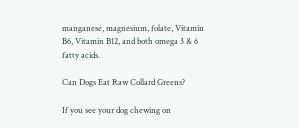manganese, magnesium, folate, Vitamin B6, Vitamin B12, and both omega 3 & 6 fatty acids.

Can Dogs Eat Raw Collard Greens?

If you see your dog chewing on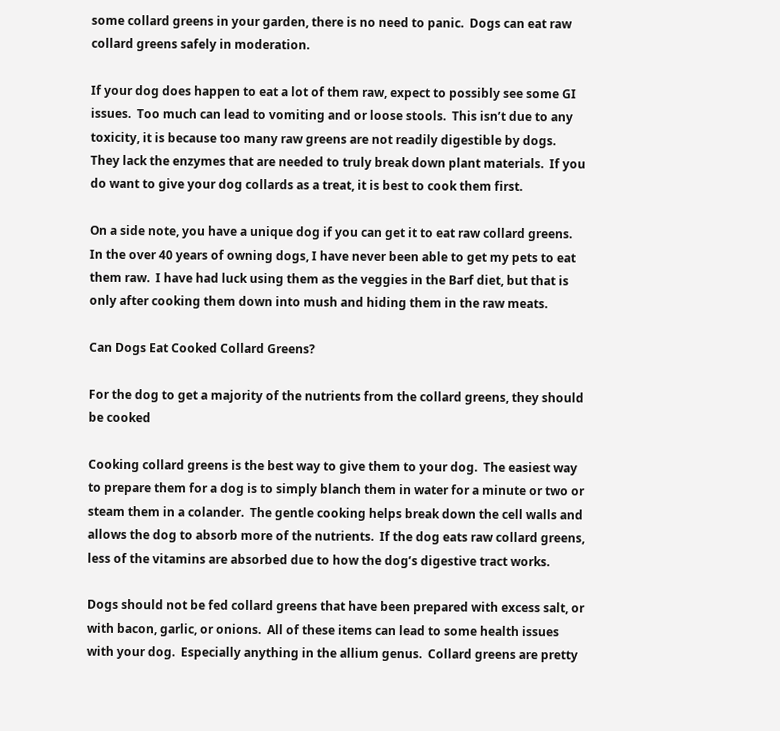some collard greens in your garden, there is no need to panic.  Dogs can eat raw collard greens safely in moderation.

If your dog does happen to eat a lot of them raw, expect to possibly see some GI issues.  Too much can lead to vomiting and or loose stools.  This isn’t due to any toxicity, it is because too many raw greens are not readily digestible by dogs.  They lack the enzymes that are needed to truly break down plant materials.  If you do want to give your dog collards as a treat, it is best to cook them first.

On a side note, you have a unique dog if you can get it to eat raw collard greens.  In the over 40 years of owning dogs, I have never been able to get my pets to eat them raw.  I have had luck using them as the veggies in the Barf diet, but that is only after cooking them down into mush and hiding them in the raw meats.

Can Dogs Eat Cooked Collard Greens?

For the dog to get a majority of the nutrients from the collard greens, they should be cooked

Cooking collard greens is the best way to give them to your dog.  The easiest way to prepare them for a dog is to simply blanch them in water for a minute or two or steam them in a colander.  The gentle cooking helps break down the cell walls and allows the dog to absorb more of the nutrients.  If the dog eats raw collard greens, less of the vitamins are absorbed due to how the dog’s digestive tract works.

Dogs should not be fed collard greens that have been prepared with excess salt, or with bacon, garlic, or onions.  All of these items can lead to some health issues with your dog.  Especially anything in the allium genus.  Collard greens are pretty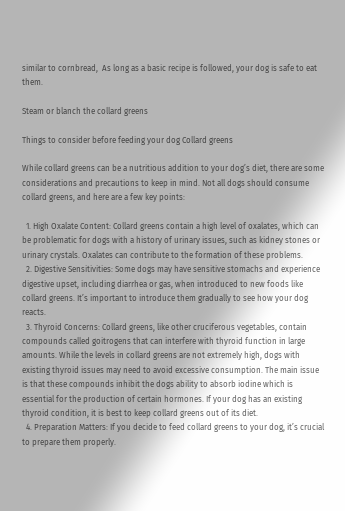similar to cornbread,  As long as a basic recipe is followed, your dog is safe to eat them.

Steam or blanch the collard greens

Things to consider before feeding your dog Collard greens

While collard greens can be a nutritious addition to your dog’s diet, there are some considerations and precautions to keep in mind. Not all dogs should consume collard greens, and here are a few key points:

  1. High Oxalate Content: Collard greens contain a high level of oxalates, which can be problematic for dogs with a history of urinary issues, such as kidney stones or urinary crystals. Oxalates can contribute to the formation of these problems.
  2. Digestive Sensitivities: Some dogs may have sensitive stomachs and experience digestive upset, including diarrhea or gas, when introduced to new foods like collard greens. It’s important to introduce them gradually to see how your dog reacts.
  3. Thyroid Concerns: Collard greens, like other cruciferous vegetables, contain compounds called goitrogens that can interfere with thyroid function in large amounts. While the levels in collard greens are not extremely high, dogs with existing thyroid issues may need to avoid excessive consumption. The main issue is that these compounds inhibit the dogs ability to absorb iodine which is essential for the production of certain hormones. If your dog has an existing thyroid condition, it is best to keep collard greens out of its diet.
  4. Preparation Matters: If you decide to feed collard greens to your dog, it’s crucial to prepare them properly.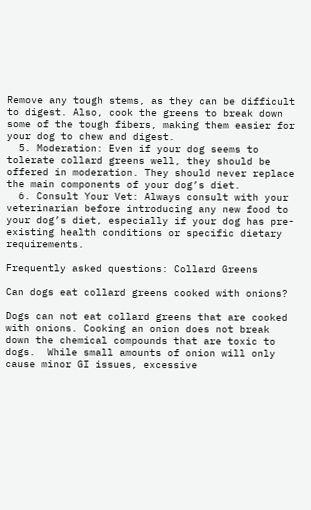Remove any tough stems, as they can be difficult to digest. Also, cook the greens to break down some of the tough fibers, making them easier for your dog to chew and digest.
  5. Moderation: Even if your dog seems to tolerate collard greens well, they should be offered in moderation. They should never replace the main components of your dog’s diet.
  6. Consult Your Vet: Always consult with your veterinarian before introducing any new food to your dog’s diet, especially if your dog has pre-existing health conditions or specific dietary requirements.

Frequently asked questions: Collard Greens

Can dogs eat collard greens cooked with onions?

Dogs can not eat collard greens that are cooked with onions. Cooking an onion does not break down the chemical compounds that are toxic to dogs.  While small amounts of onion will only cause minor GI issues, excessive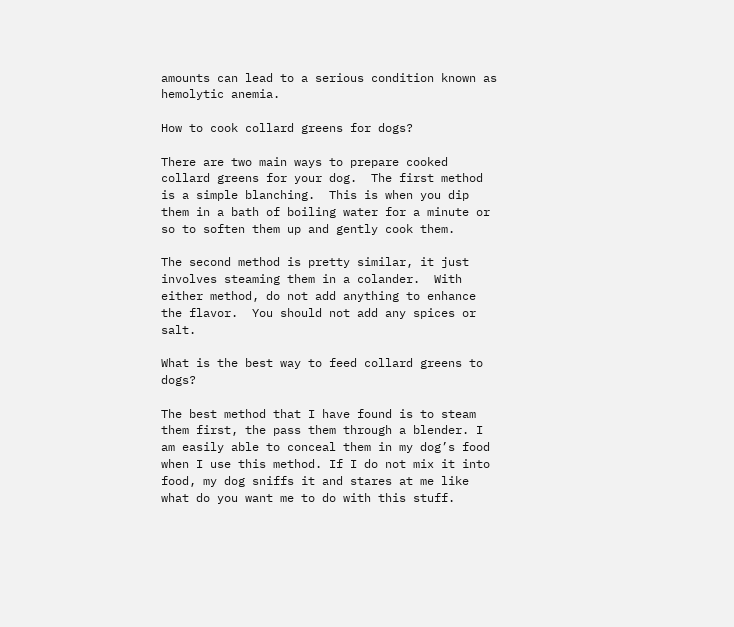amounts can lead to a serious condition known as hemolytic anemia.

How to cook collard greens for dogs?

There are two main ways to prepare cooked collard greens for your dog.  The first method is a simple blanching.  This is when you dip them in a bath of boiling water for a minute or so to soften them up and gently cook them.

The second method is pretty similar, it just involves steaming them in a colander.  With either method, do not add anything to enhance the flavor.  You should not add any spices or salt.

What is the best way to feed collard greens to dogs?

The best method that I have found is to steam them first, the pass them through a blender. I am easily able to conceal them in my dog’s food when I use this method. If I do not mix it into food, my dog sniffs it and stares at me like what do you want me to do with this stuff.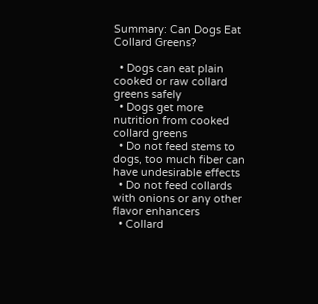Summary: Can Dogs Eat Collard Greens?

  • Dogs can eat plain cooked or raw collard greens safely
  • Dogs get more nutrition from cooked collard greens
  • Do not feed stems to dogs, too much fiber can have undesirable effects
  • Do not feed collards with onions or any other flavor enhancers
  • Collard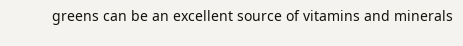greens can be an excellent source of vitamins and minerals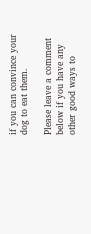if you can convince your dog to eat them.

Please leave a comment below if you have any other good ways to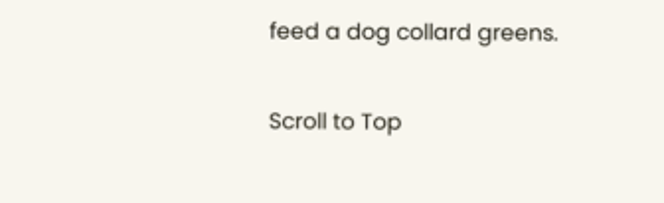feed a dog collard greens.

Scroll to Top